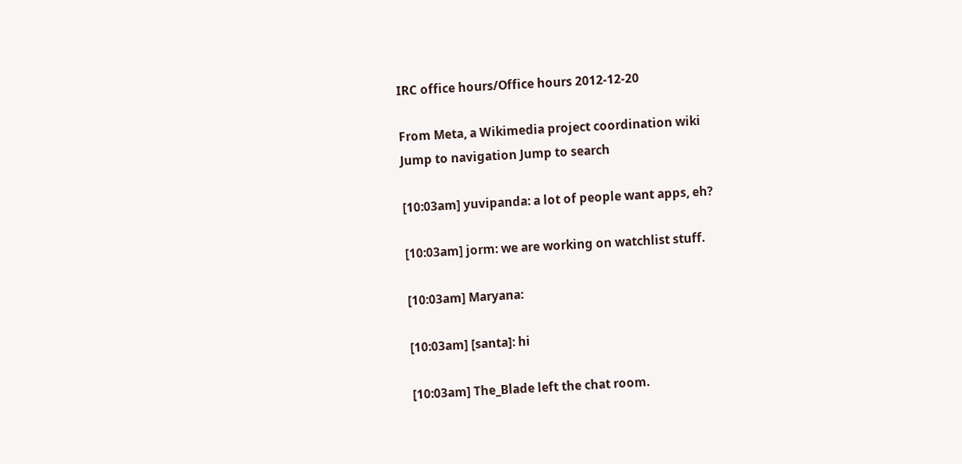IRC office hours/Office hours 2012-12-20

From Meta, a Wikimedia project coordination wiki
Jump to navigation Jump to search

[10:03am] yuvipanda: a lot of people want apps, eh?

[10:03am] jorm: we are working on watchlist stuff.

[10:03am] Maryana:

[10:03am] [santa]: hi

[10:03am] The_Blade left the chat room.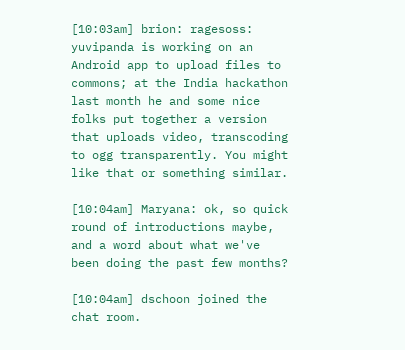[10:03am] brion: ragesoss: yuvipanda is working on an Android app to upload files to commons; at the India hackathon last month he and some nice folks put together a version that uploads video, transcoding to ogg transparently. You might like that or something similar.

[10:04am] Maryana: ok, so quick round of introductions maybe, and a word about what we've been doing the past few months?

[10:04am] dschoon joined the chat room.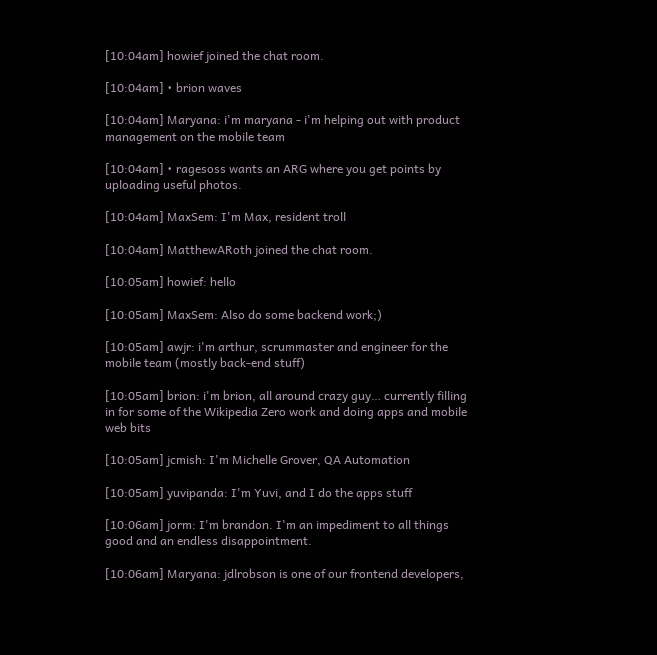[10:04am] howief joined the chat room.

[10:04am] • brion waves

[10:04am] Maryana: i'm maryana - i'm helping out with product management on the mobile team

[10:04am] • ragesoss wants an ARG where you get points by uploading useful photos.

[10:04am] MaxSem: I'm Max, resident troll

[10:04am] MatthewARoth joined the chat room.

[10:05am] howief: hello

[10:05am] MaxSem: Also do some backend work;)

[10:05am] awjr: i'm arthur, scrummaster and engineer for the mobile team (mostly back-end stuff)

[10:05am] brion: i'm brion, all around crazy guy… currently filling in for some of the Wikipedia Zero work and doing apps and mobile web bits

[10:05am] jcmish: I'm Michelle Grover, QA Automation

[10:05am] yuvipanda: I'm Yuvi, and I do the apps stuff

[10:06am] jorm: I'm brandon. I'm an impediment to all things good and an endless disappointment.

[10:06am] Maryana: jdlrobson is one of our frontend developers,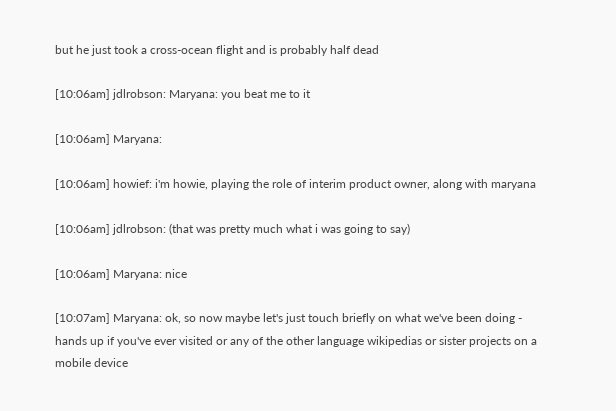but he just took a cross-ocean flight and is probably half dead

[10:06am] jdlrobson: Maryana: you beat me to it

[10:06am] Maryana:

[10:06am] howief: i'm howie, playing the role of interim product owner, along with maryana

[10:06am] jdlrobson: (that was pretty much what i was going to say)

[10:06am] Maryana: nice

[10:07am] Maryana: ok, so now maybe let's just touch briefly on what we've been doing - hands up if you've ever visited or any of the other language wikipedias or sister projects on a mobile device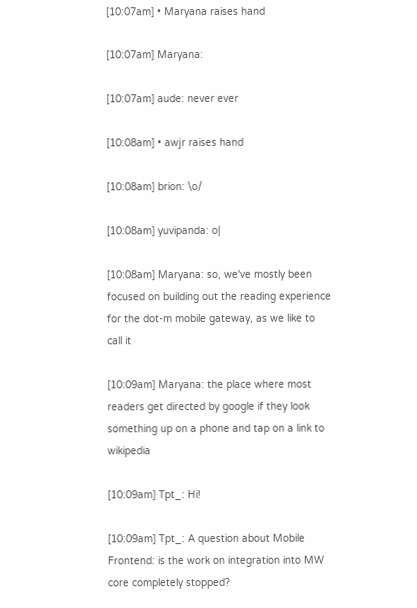[10:07am] • Maryana raises hand

[10:07am] Maryana:

[10:07am] aude: never ever

[10:08am] • awjr raises hand

[10:08am] brion: \o/

[10:08am] yuvipanda: o|

[10:08am] Maryana: so, we've mostly been focused on building out the reading experience for the dot-m mobile gateway, as we like to call it

[10:09am] Maryana: the place where most readers get directed by google if they look something up on a phone and tap on a link to wikipedia

[10:09am] Tpt_: Hi!

[10:09am] Tpt_: A question about Mobile Frontend: is the work on integration into MW core completely stopped?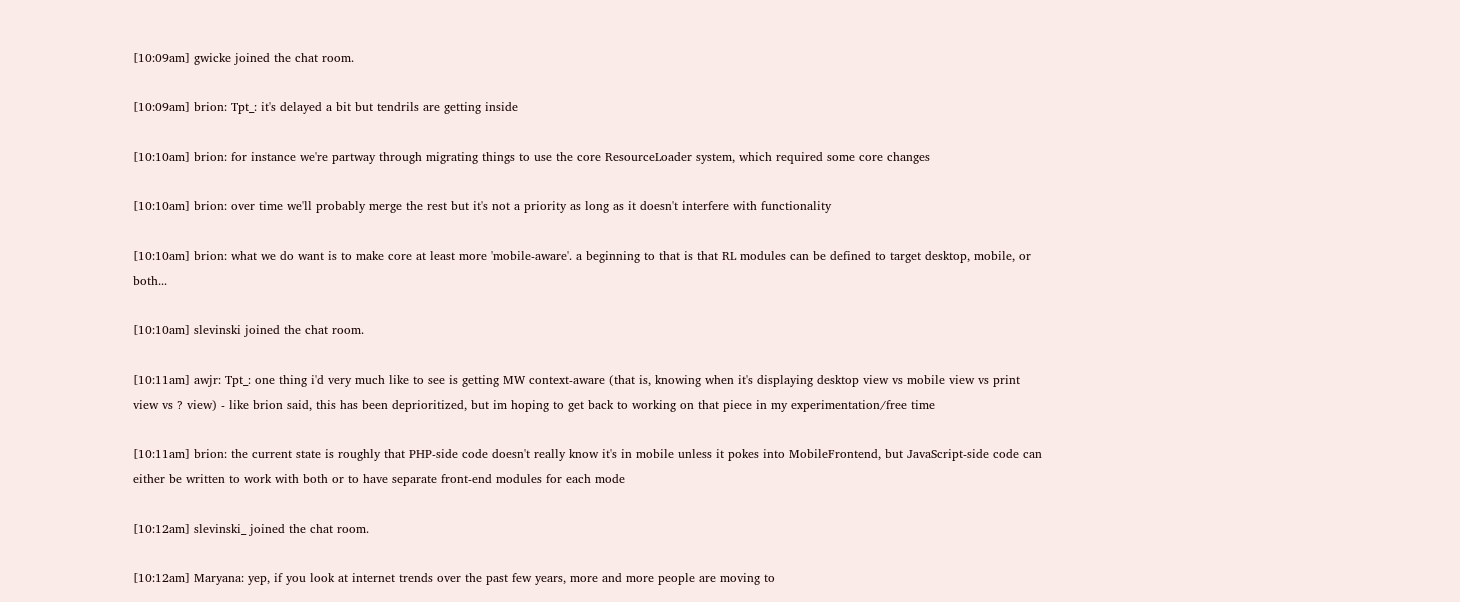[10:09am] gwicke joined the chat room.

[10:09am] brion: Tpt_: it's delayed a bit but tendrils are getting inside

[10:10am] brion: for instance we're partway through migrating things to use the core ResourceLoader system, which required some core changes

[10:10am] brion: over time we'll probably merge the rest but it's not a priority as long as it doesn't interfere with functionality

[10:10am] brion: what we do want is to make core at least more 'mobile-aware'. a beginning to that is that RL modules can be defined to target desktop, mobile, or both...

[10:10am] slevinski joined the chat room.

[10:11am] awjr: Tpt_: one thing i'd very much like to see is getting MW context-aware (that is, knowing when it's displaying desktop view vs mobile view vs print view vs ? view) - like brion said, this has been deprioritized, but im hoping to get back to working on that piece in my experimentation/free time

[10:11am] brion: the current state is roughly that PHP-side code doesn't really know it's in mobile unless it pokes into MobileFrontend, but JavaScript-side code can either be written to work with both or to have separate front-end modules for each mode

[10:12am] slevinski_ joined the chat room.

[10:12am] Maryana: yep, if you look at internet trends over the past few years, more and more people are moving to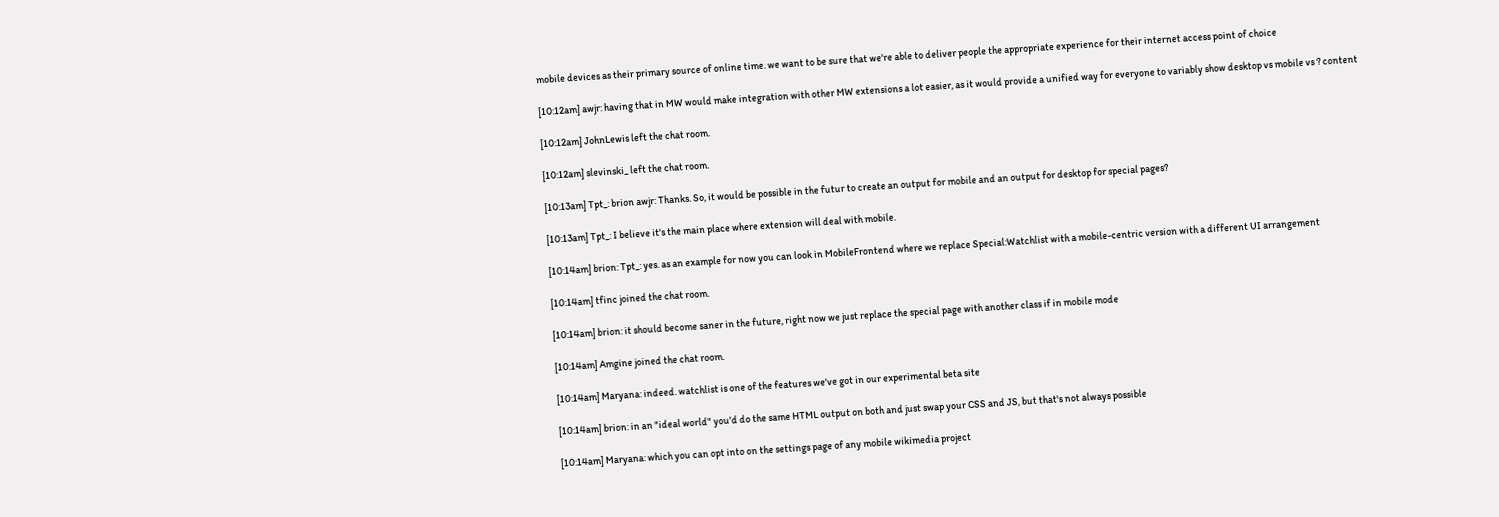mobile devices as their primary source of online time. we want to be sure that we're able to deliver people the appropriate experience for their internet access point of choice

[10:12am] awjr: having that in MW would make integration with other MW extensions a lot easier, as it would provide a unified way for everyone to variably show desktop vs mobile vs ? content

[10:12am] JohnLewis left the chat room.

[10:12am] slevinski_ left the chat room.

[10:13am] Tpt_: brion awjr: Thanks. So, it would be possible in the futur to create an output for mobile and an output for desktop for special pages?

[10:13am] Tpt_: I believe it's the main place where extension will deal with mobile.

[10:14am] brion: Tpt_: yes. as an example for now you can look in MobileFrontend where we replace Special:Watchlist with a mobile-centric version with a different UI arrangement

[10:14am] tfinc joined the chat room.

[10:14am] brion: it should become saner in the future, right now we just replace the special page with another class if in mobile mode

[10:14am] Amgine joined the chat room.

[10:14am] Maryana: indeed. watchlist is one of the features we've got in our experimental beta site

[10:14am] brion: in an "ideal world" you'd do the same HTML output on both and just swap your CSS and JS, but that's not always possible

[10:14am] Maryana: which you can opt into on the settings page of any mobile wikimedia project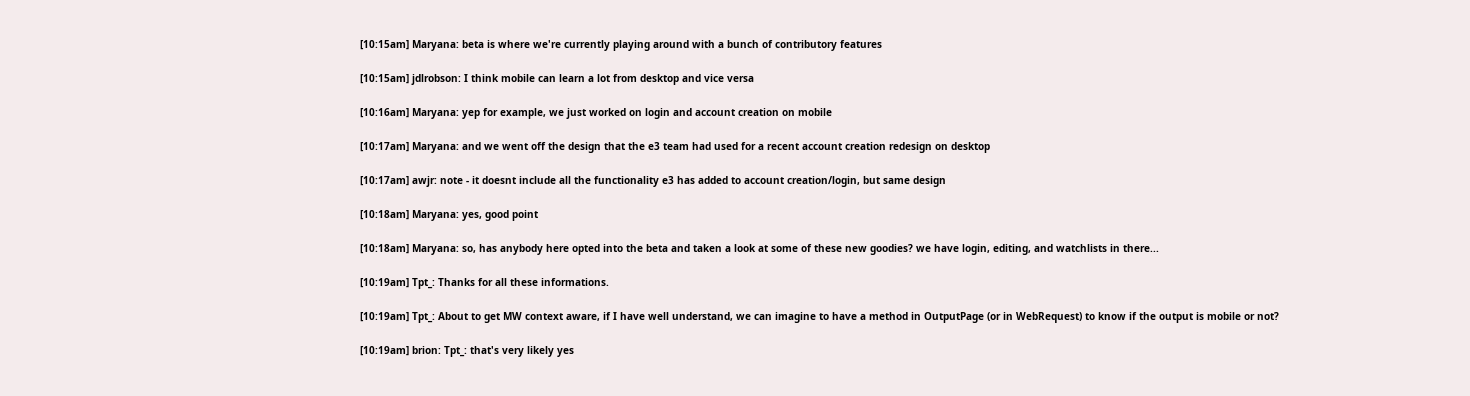[10:15am] Maryana: beta is where we're currently playing around with a bunch of contributory features

[10:15am] jdlrobson: I think mobile can learn a lot from desktop and vice versa

[10:16am] Maryana: yep for example, we just worked on login and account creation on mobile

[10:17am] Maryana: and we went off the design that the e3 team had used for a recent account creation redesign on desktop

[10:17am] awjr: note - it doesnt include all the functionality e3 has added to account creation/login, but same design

[10:18am] Maryana: yes, good point

[10:18am] Maryana: so, has anybody here opted into the beta and taken a look at some of these new goodies? we have login, editing, and watchlists in there...

[10:19am] Tpt_: Thanks for all these informations.

[10:19am] Tpt_: About to get MW context aware, if I have well understand, we can imagine to have a method in OutputPage (or in WebRequest) to know if the output is mobile or not?

[10:19am] brion: Tpt_: that's very likely yes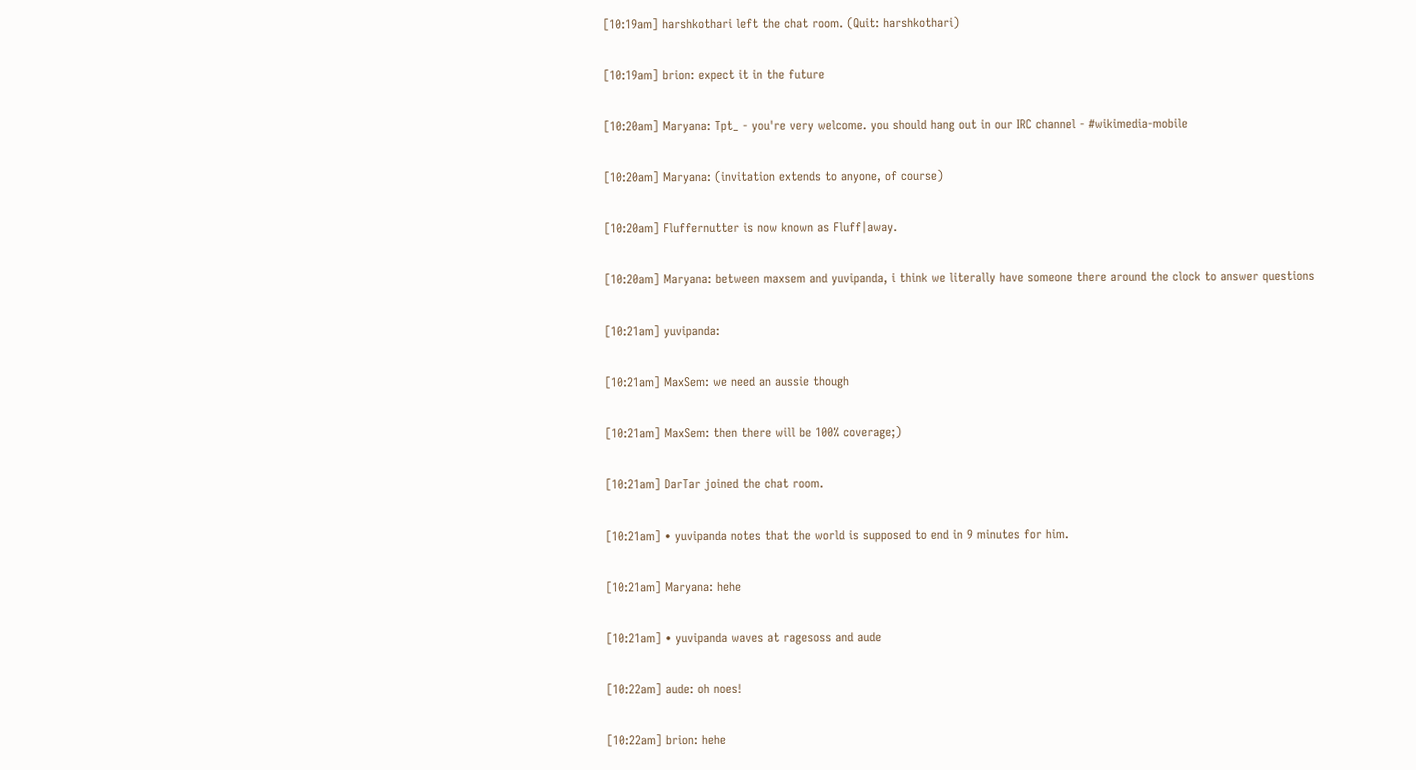[10:19am] harshkothari left the chat room. (Quit: harshkothari)

[10:19am] brion: expect it in the future

[10:20am] Maryana: Tpt_ - you're very welcome. you should hang out in our IRC channel - #wikimedia-mobile

[10:20am] Maryana: (invitation extends to anyone, of course)

[10:20am] Fluffernutter is now known as Fluff|away.

[10:20am] Maryana: between maxsem and yuvipanda, i think we literally have someone there around the clock to answer questions

[10:21am] yuvipanda:

[10:21am] MaxSem: we need an aussie though

[10:21am] MaxSem: then there will be 100% coverage;)

[10:21am] DarTar joined the chat room.

[10:21am] • yuvipanda notes that the world is supposed to end in 9 minutes for him.

[10:21am] Maryana: hehe

[10:21am] • yuvipanda waves at ragesoss and aude

[10:22am] aude: oh noes!

[10:22am] brion: hehe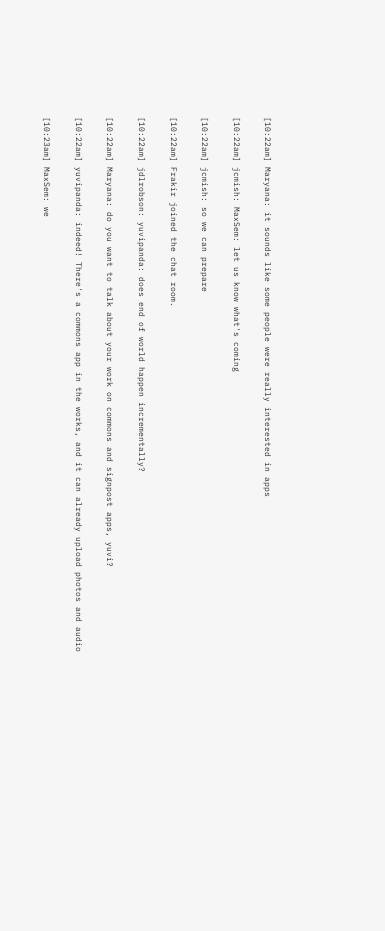[10:22am] Maryana: it sounds like some people were really interested in apps

[10:22am] jcmish: MaxSem: let us know what's coming

[10:22am] jcmish: so we can prepare

[10:22am] Frakir joined the chat room.

[10:22am] jdlrobson: yuvipanda: does end of world happen incrementally?

[10:22am] Maryana: do you want to talk about your work on commons and signpost apps, yuvi?

[10:22am] yuvipanda: indeed! There's a commons app in the works, and it can already upload photos and audio

[10:23am] MaxSem: we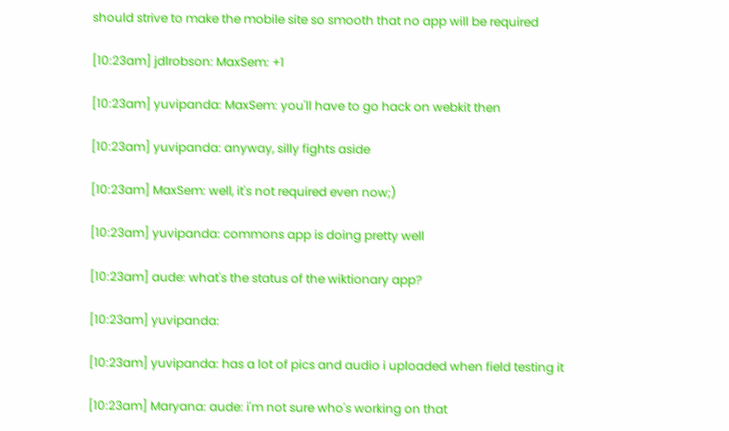should strive to make the mobile site so smooth that no app will be required

[10:23am] jdlrobson: MaxSem: +1

[10:23am] yuvipanda: MaxSem: you'll have to go hack on webkit then

[10:23am] yuvipanda: anyway, silly fights aside

[10:23am] MaxSem: well, it's not required even now;)

[10:23am] yuvipanda: commons app is doing pretty well

[10:23am] aude: what's the status of the wiktionary app?

[10:23am] yuvipanda:

[10:23am] yuvipanda: has a lot of pics and audio i uploaded when field testing it

[10:23am] Maryana: aude: i'm not sure who's working on that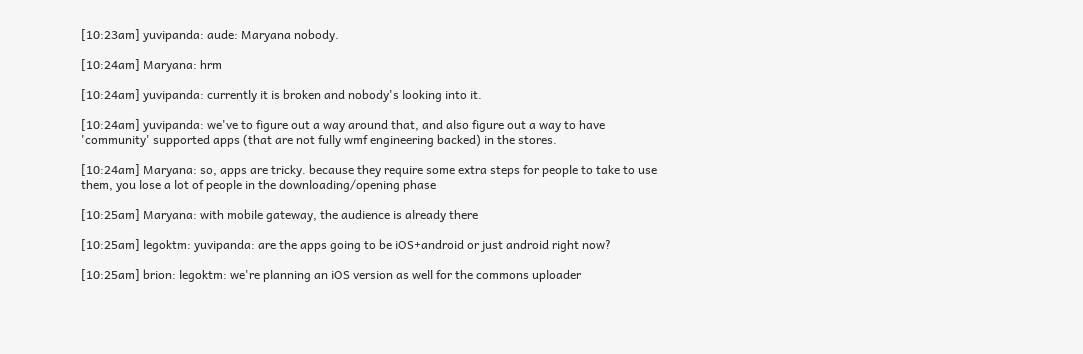[10:23am] yuvipanda: aude: Maryana nobody.

[10:24am] Maryana: hrm

[10:24am] yuvipanda: currently it is broken and nobody's looking into it.

[10:24am] yuvipanda: we've to figure out a way around that, and also figure out a way to have 'community' supported apps (that are not fully wmf engineering backed) in the stores.

[10:24am] Maryana: so, apps are tricky. because they require some extra steps for people to take to use them, you lose a lot of people in the downloading/opening phase

[10:25am] Maryana: with mobile gateway, the audience is already there

[10:25am] legoktm: yuvipanda: are the apps going to be iOS+android or just android right now?

[10:25am] brion: legoktm: we're planning an iOS version as well for the commons uploader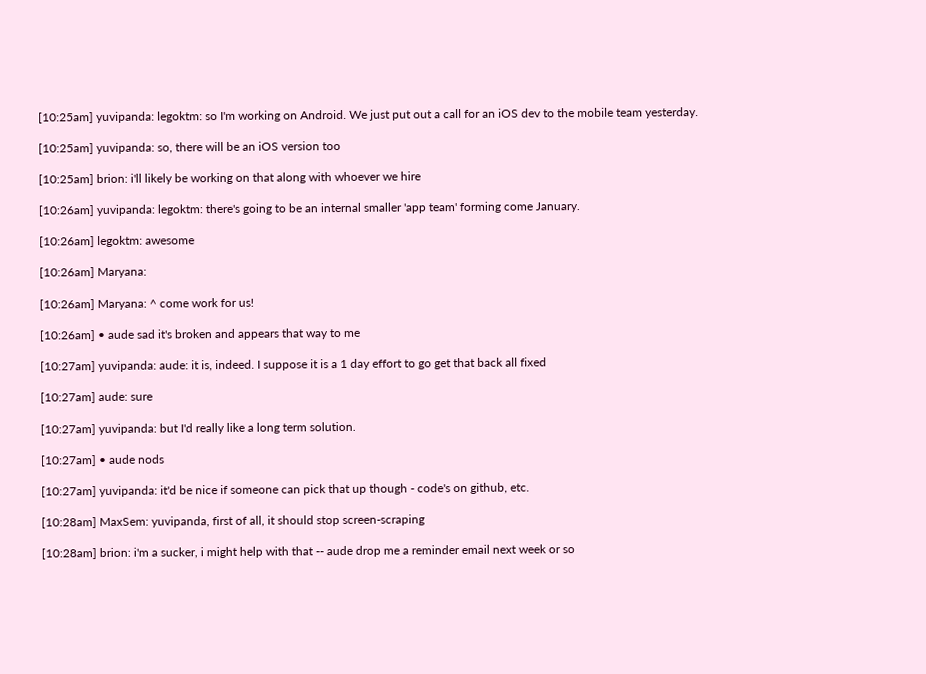[10:25am] yuvipanda: legoktm: so I'm working on Android. We just put out a call for an iOS dev to the mobile team yesterday.

[10:25am] yuvipanda: so, there will be an iOS version too

[10:25am] brion: i'll likely be working on that along with whoever we hire

[10:26am] yuvipanda: legoktm: there's going to be an internal smaller 'app team' forming come January.

[10:26am] legoktm: awesome

[10:26am] Maryana:

[10:26am] Maryana: ^ come work for us!

[10:26am] • aude sad it's broken and appears that way to me

[10:27am] yuvipanda: aude: it is, indeed. I suppose it is a 1 day effort to go get that back all fixed

[10:27am] aude: sure

[10:27am] yuvipanda: but I'd really like a long term solution.

[10:27am] • aude nods

[10:27am] yuvipanda: it'd be nice if someone can pick that up though - code's on github, etc.

[10:28am] MaxSem: yuvipanda, first of all, it should stop screen-scraping

[10:28am] brion: i'm a sucker, i might help with that -- aude drop me a reminder email next week or so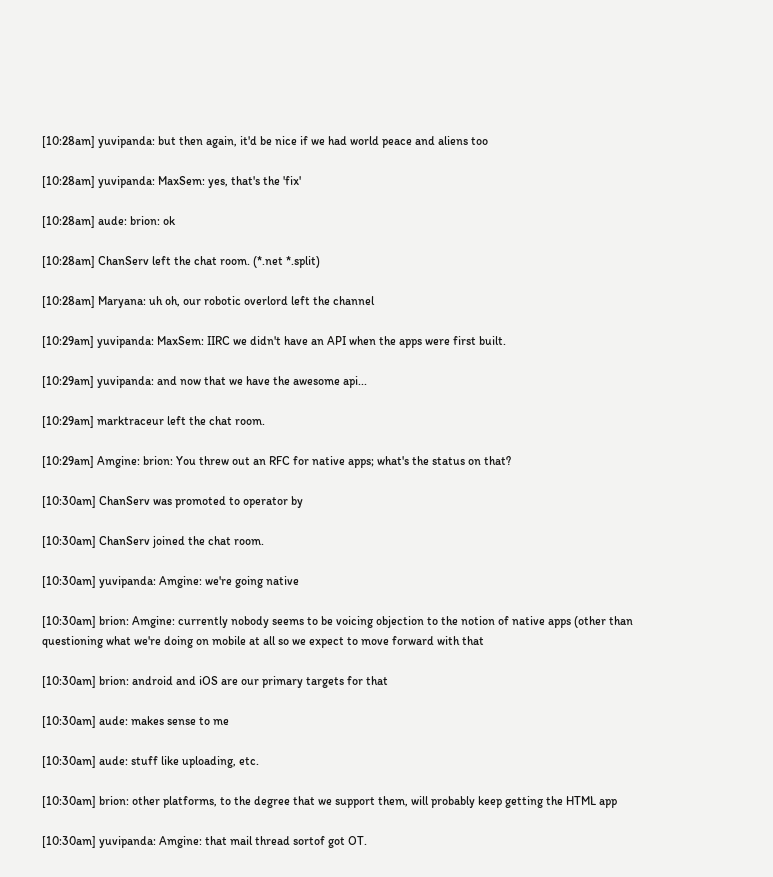[10:28am] yuvipanda: but then again, it'd be nice if we had world peace and aliens too

[10:28am] yuvipanda: MaxSem: yes, that's the 'fix'

[10:28am] aude: brion: ok

[10:28am] ChanServ left the chat room. (*.net *.split)

[10:28am] Maryana: uh oh, our robotic overlord left the channel

[10:29am] yuvipanda: MaxSem: IIRC we didn't have an API when the apps were first built.

[10:29am] yuvipanda: and now that we have the awesome api...

[10:29am] marktraceur left the chat room.

[10:29am] Amgine: brion: You threw out an RFC for native apps; what's the status on that?

[10:30am] ChanServ was promoted to operator by

[10:30am] ChanServ joined the chat room.

[10:30am] yuvipanda: Amgine: we're going native

[10:30am] brion: Amgine: currently nobody seems to be voicing objection to the notion of native apps (other than questioning what we're doing on mobile at all so we expect to move forward with that

[10:30am] brion: android and iOS are our primary targets for that

[10:30am] aude: makes sense to me

[10:30am] aude: stuff like uploading, etc.

[10:30am] brion: other platforms, to the degree that we support them, will probably keep getting the HTML app

[10:30am] yuvipanda: Amgine: that mail thread sortof got OT.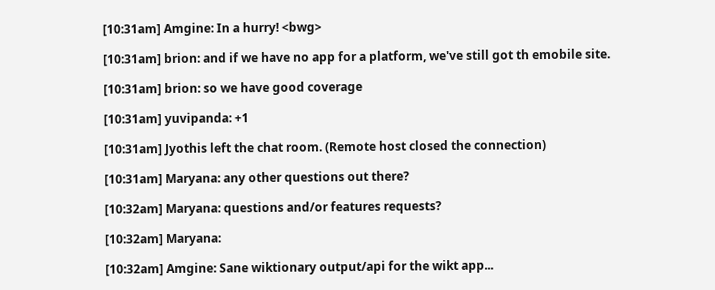[10:31am] Amgine: In a hurry! <bwg>

[10:31am] brion: and if we have no app for a platform, we've still got th emobile site.

[10:31am] brion: so we have good coverage

[10:31am] yuvipanda: +1

[10:31am] Jyothis left the chat room. (Remote host closed the connection)

[10:31am] Maryana: any other questions out there?

[10:32am] Maryana: questions and/or features requests?

[10:32am] Maryana:

[10:32am] Amgine: Sane wiktionary output/api for the wikt app...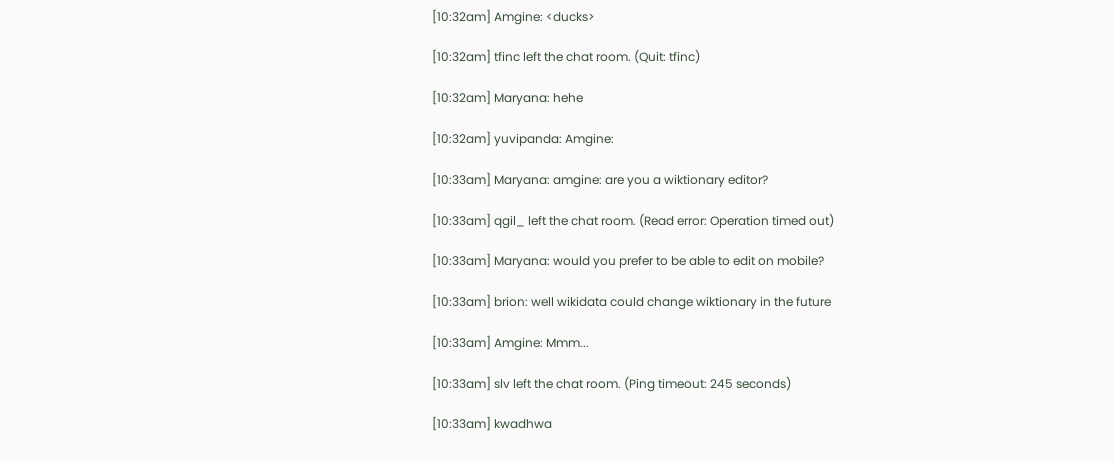[10:32am] Amgine: <ducks>

[10:32am] tfinc left the chat room. (Quit: tfinc)

[10:32am] Maryana: hehe

[10:32am] yuvipanda: Amgine:

[10:33am] Maryana: amgine: are you a wiktionary editor?

[10:33am] qgil_ left the chat room. (Read error: Operation timed out)

[10:33am] Maryana: would you prefer to be able to edit on mobile?

[10:33am] brion: well wikidata could change wiktionary in the future

[10:33am] Amgine: Mmm...

[10:33am] slv left the chat room. (Ping timeout: 245 seconds)

[10:33am] kwadhwa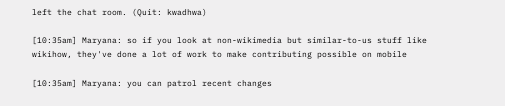left the chat room. (Quit: kwadhwa)

[10:35am] Maryana: so if you look at non-wikimedia but similar-to-us stuff like wikihow, they've done a lot of work to make contributing possible on mobile

[10:35am] Maryana: you can patrol recent changes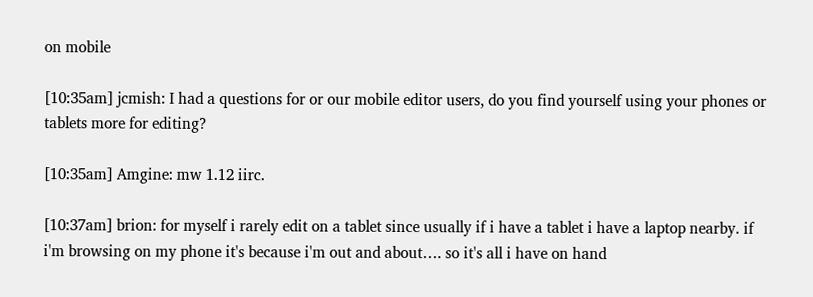on mobile

[10:35am] jcmish: I had a questions for or our mobile editor users, do you find yourself using your phones or tablets more for editing?

[10:35am] Amgine: mw 1.12 iirc.

[10:37am] brion: for myself i rarely edit on a tablet since usually if i have a tablet i have a laptop nearby. if i'm browsing on my phone it's because i'm out and about…. so it's all i have on hand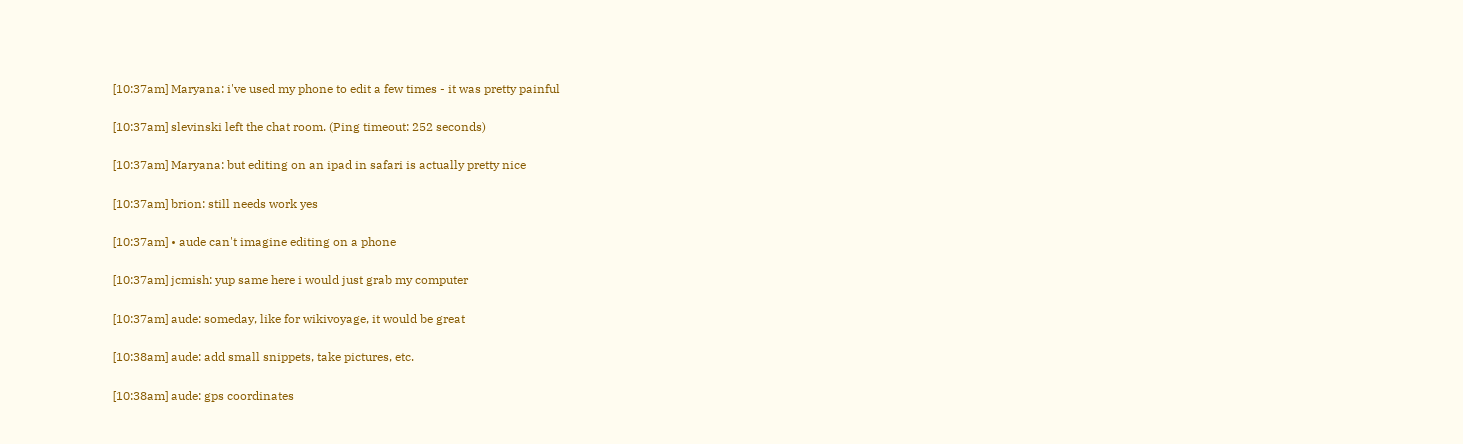[10:37am] Maryana: i've used my phone to edit a few times - it was pretty painful

[10:37am] slevinski left the chat room. (Ping timeout: 252 seconds)

[10:37am] Maryana: but editing on an ipad in safari is actually pretty nice

[10:37am] brion: still needs work yes

[10:37am] • aude can't imagine editing on a phone

[10:37am] jcmish: yup same here i would just grab my computer

[10:37am] aude: someday, like for wikivoyage, it would be great

[10:38am] aude: add small snippets, take pictures, etc.

[10:38am] aude: gps coordinates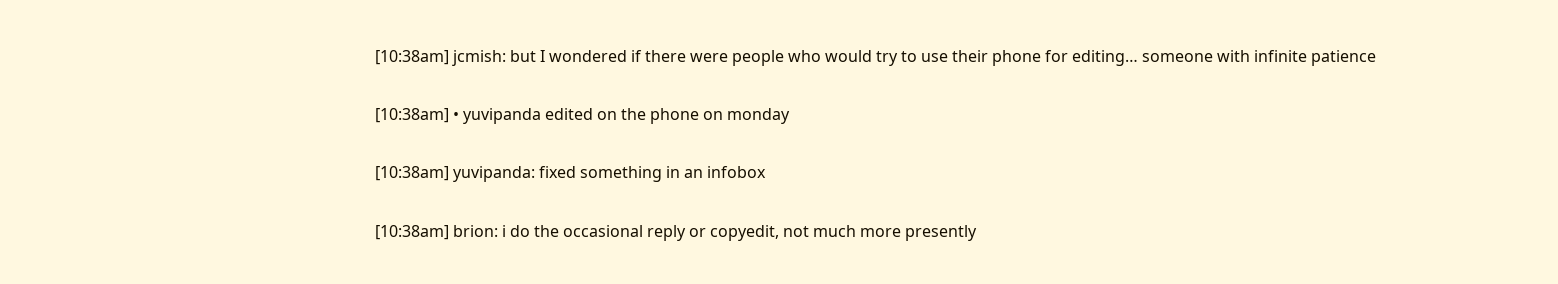[10:38am] jcmish: but I wondered if there were people who would try to use their phone for editing… someone with infinite patience

[10:38am] • yuvipanda edited on the phone on monday

[10:38am] yuvipanda: fixed something in an infobox

[10:38am] brion: i do the occasional reply or copyedit, not much more presently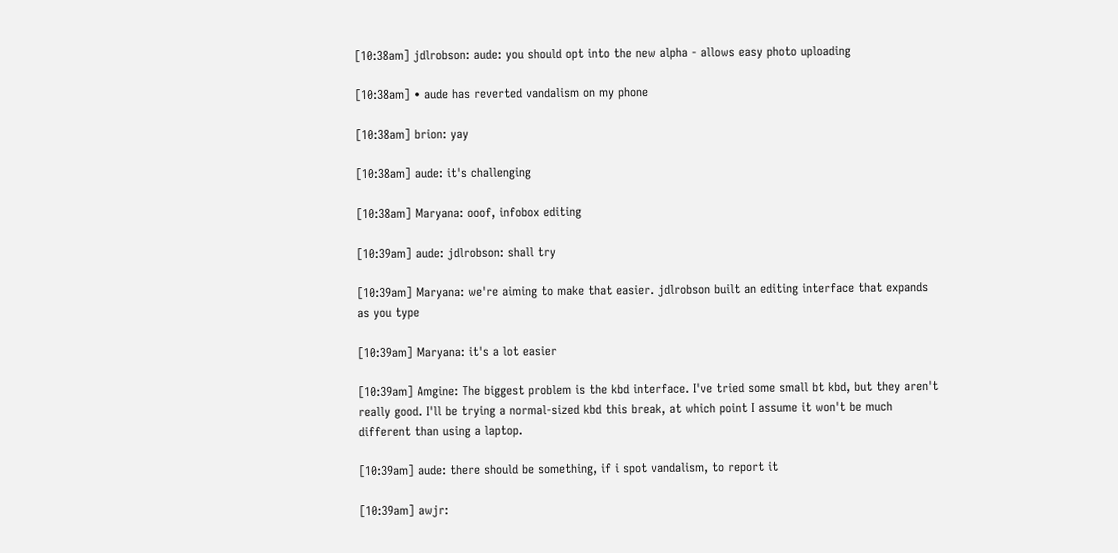[10:38am] jdlrobson: aude: you should opt into the new alpha - allows easy photo uploading

[10:38am] • aude has reverted vandalism on my phone

[10:38am] brion: yay

[10:38am] aude: it's challenging

[10:38am] Maryana: ooof, infobox editing

[10:39am] aude: jdlrobson: shall try

[10:39am] Maryana: we're aiming to make that easier. jdlrobson built an editing interface that expands as you type

[10:39am] Maryana: it's a lot easier

[10:39am] Amgine: The biggest problem is the kbd interface. I've tried some small bt kbd, but they aren't really good. I'll be trying a normal-sized kbd this break, at which point I assume it won't be much different than using a laptop.

[10:39am] aude: there should be something, if i spot vandalism, to report it

[10:39am] awjr: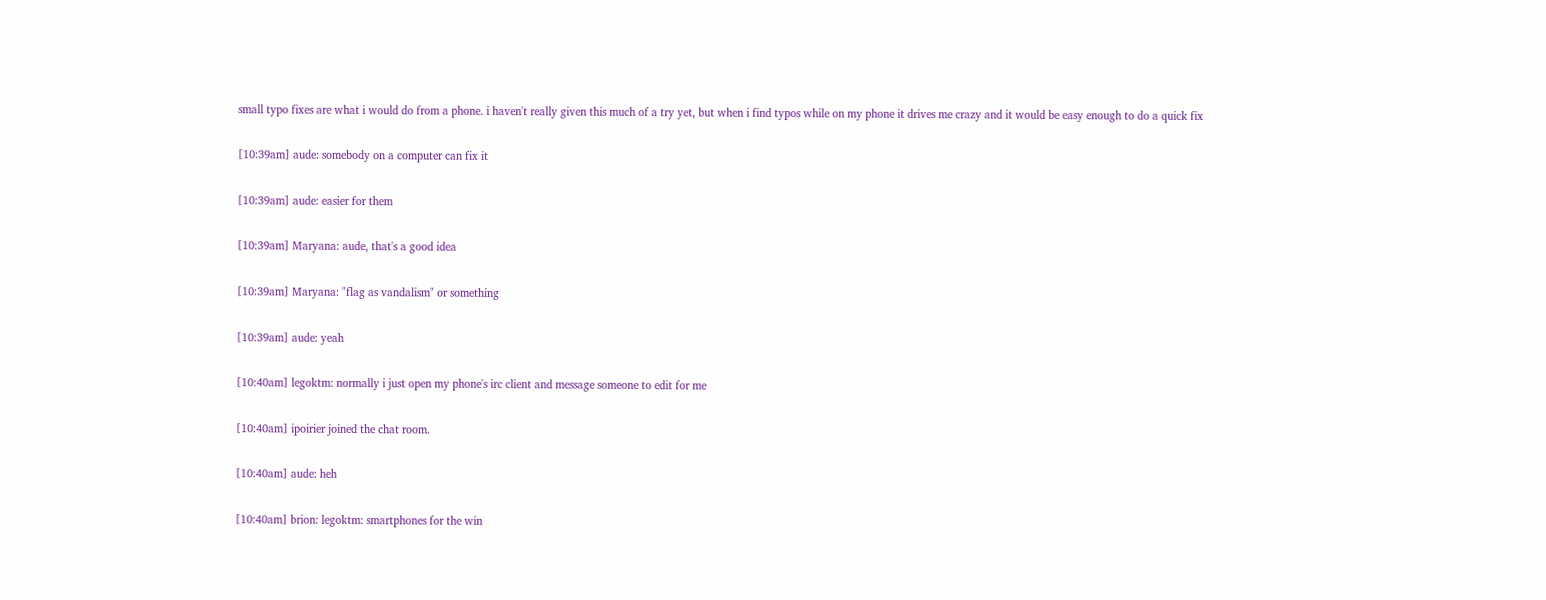small typo fixes are what i would do from a phone. i haven't really given this much of a try yet, but when i find typos while on my phone it drives me crazy and it would be easy enough to do a quick fix

[10:39am] aude: somebody on a computer can fix it

[10:39am] aude: easier for them

[10:39am] Maryana: aude, that's a good idea

[10:39am] Maryana: "flag as vandalism" or something

[10:39am] aude: yeah

[10:40am] legoktm: normally i just open my phone's irc client and message someone to edit for me

[10:40am] ipoirier joined the chat room.

[10:40am] aude: heh

[10:40am] brion: legoktm: smartphones for the win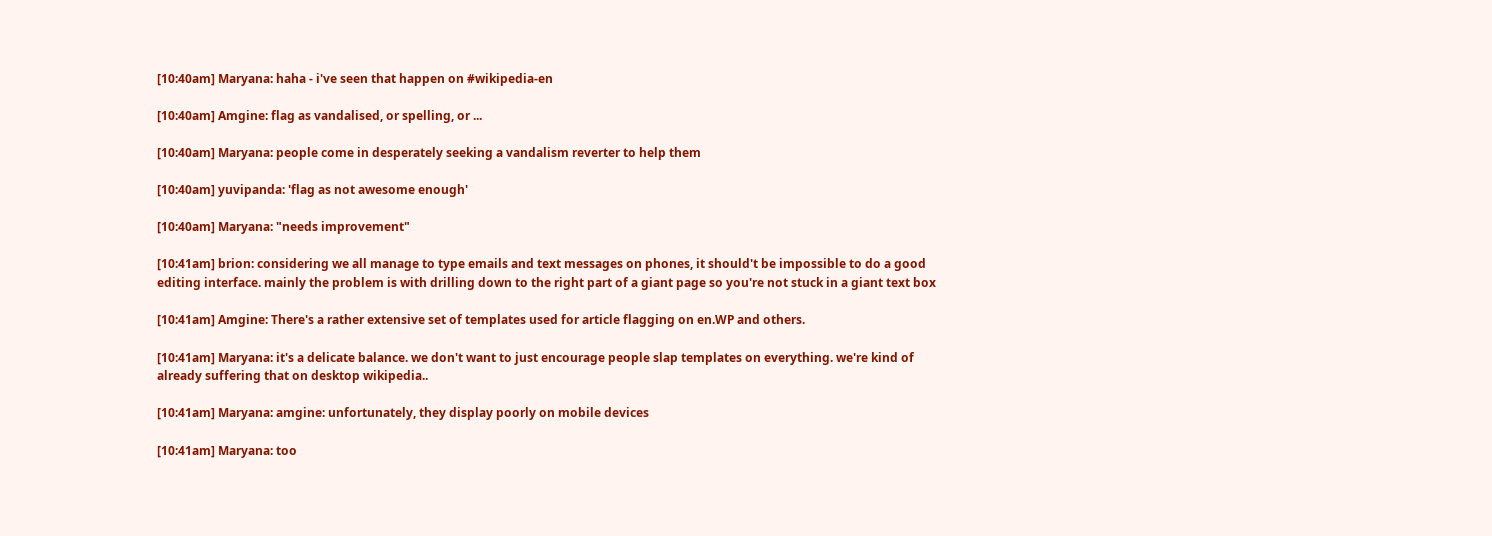[10:40am] Maryana: haha - i've seen that happen on #wikipedia-en

[10:40am] Amgine: flag as vandalised, or spelling, or ...

[10:40am] Maryana: people come in desperately seeking a vandalism reverter to help them

[10:40am] yuvipanda: 'flag as not awesome enough'

[10:40am] Maryana: "needs improvement"

[10:41am] brion: considering we all manage to type emails and text messages on phones, it should't be impossible to do a good editing interface. mainly the problem is with drilling down to the right part of a giant page so you're not stuck in a giant text box

[10:41am] Amgine: There's a rather extensive set of templates used for article flagging on en.WP and others.

[10:41am] Maryana: it's a delicate balance. we don't want to just encourage people slap templates on everything. we're kind of already suffering that on desktop wikipedia..

[10:41am] Maryana: amgine: unfortunately, they display poorly on mobile devices

[10:41am] Maryana: too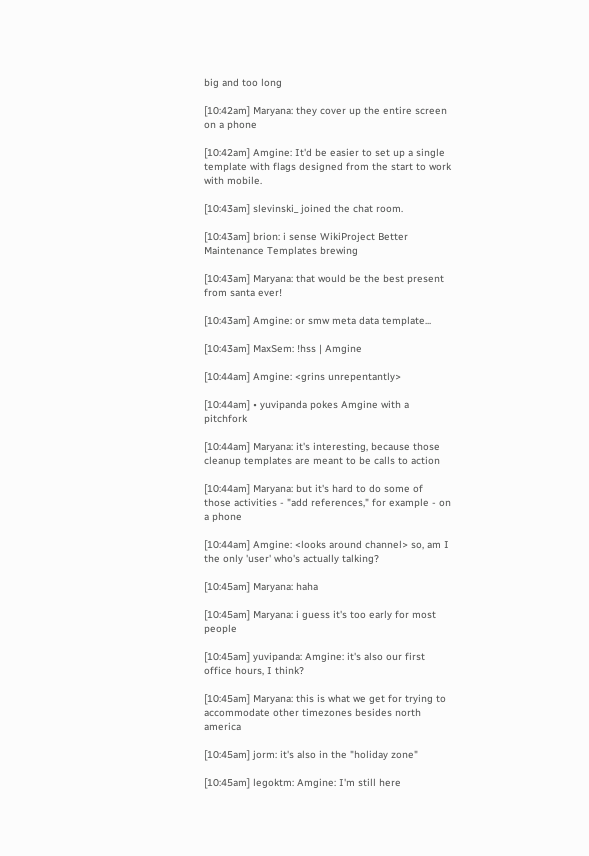big and too long

[10:42am] Maryana: they cover up the entire screen on a phone

[10:42am] Amgine: It'd be easier to set up a single template with flags designed from the start to work with mobile.

[10:43am] slevinski_ joined the chat room.

[10:43am] brion: i sense WikiProject Better Maintenance Templates brewing

[10:43am] Maryana: that would be the best present from santa ever!

[10:43am] Amgine: or smw meta data template...

[10:43am] MaxSem: !hss | Amgine

[10:44am] Amgine: <grins unrepentantly>

[10:44am] • yuvipanda pokes Amgine with a pitchfork

[10:44am] Maryana: it's interesting, because those cleanup templates are meant to be calls to action

[10:44am] Maryana: but it's hard to do some of those activities - "add references," for example - on a phone

[10:44am] Amgine: <looks around channel> so, am I the only 'user' who's actually talking?

[10:45am] Maryana: haha

[10:45am] Maryana: i guess it's too early for most people

[10:45am] yuvipanda: Amgine: it's also our first office hours, I think?

[10:45am] Maryana: this is what we get for trying to accommodate other timezones besides north america

[10:45am] jorm: it's also in the "holiday zone"

[10:45am] legoktm: Amgine: I'm still here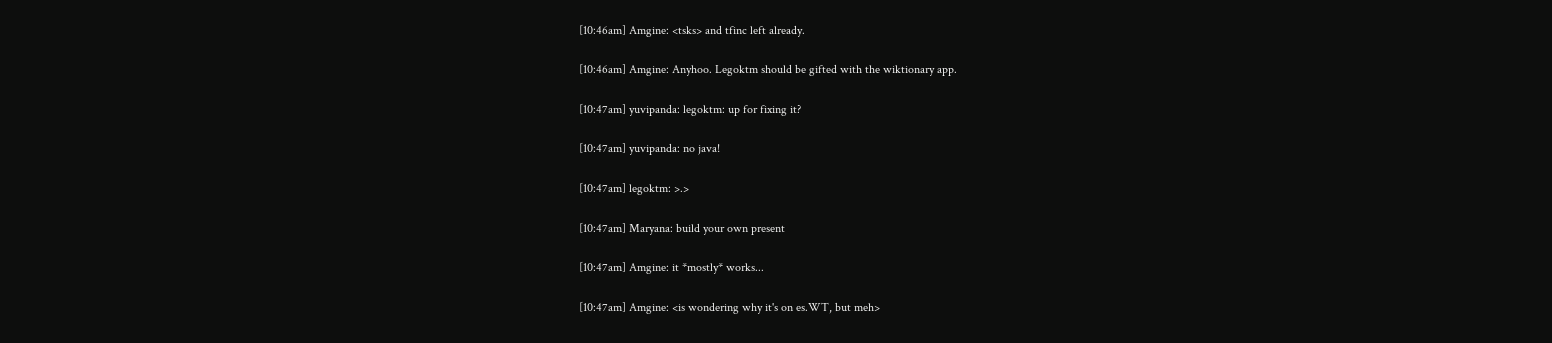[10:46am] Amgine: <tsks> and tfinc left already.

[10:46am] Amgine: Anyhoo. Legoktm should be gifted with the wiktionary app.

[10:47am] yuvipanda: legoktm: up for fixing it?

[10:47am] yuvipanda: no java!

[10:47am] legoktm: >.>

[10:47am] Maryana: build your own present

[10:47am] Amgine: it *mostly* works...

[10:47am] Amgine: <is wondering why it's on es.WT, but meh>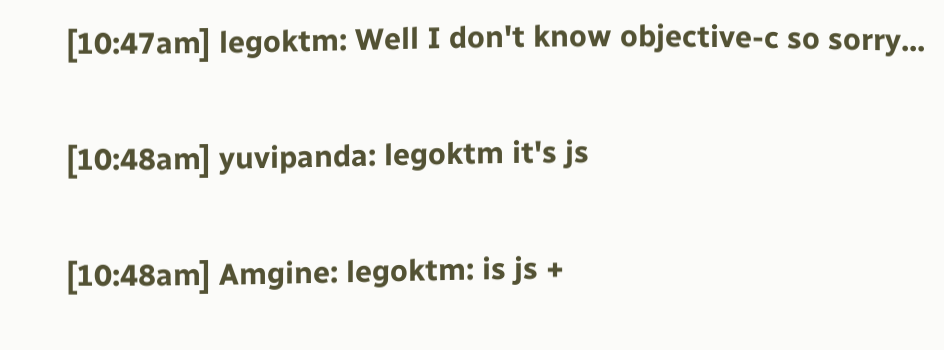[10:47am] legoktm: Well I don't know objective-c so sorry...

[10:48am] yuvipanda: legoktm it's js

[10:48am] Amgine: legoktm: is js +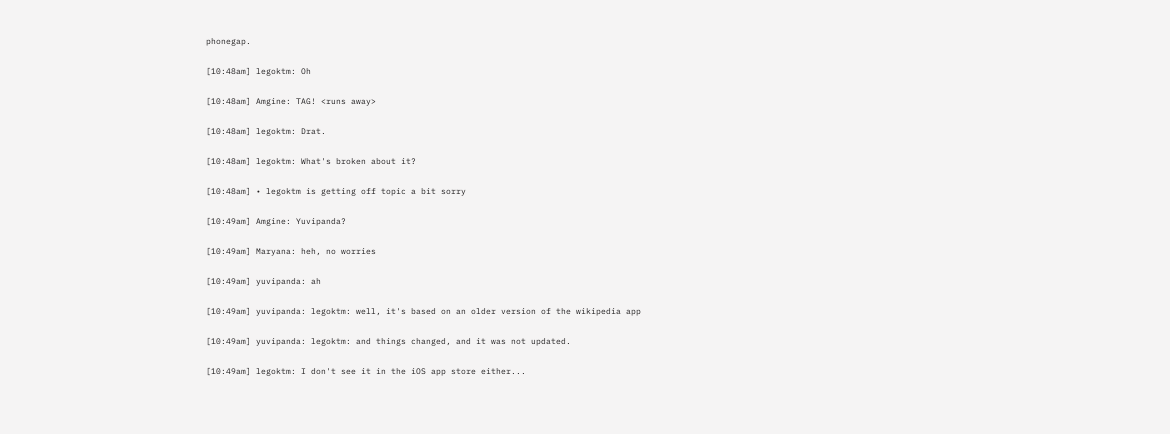phonegap.

[10:48am] legoktm: Oh

[10:48am] Amgine: TAG! <runs away>

[10:48am] legoktm: Drat.

[10:48am] legoktm: What's broken about it?

[10:48am] • legoktm is getting off topic a bit sorry

[10:49am] Amgine: Yuvipanda?

[10:49am] Maryana: heh, no worries

[10:49am] yuvipanda: ah

[10:49am] yuvipanda: legoktm: well, it's based on an older version of the wikipedia app

[10:49am] yuvipanda: legoktm: and things changed, and it was not updated.

[10:49am] legoktm: I don't see it in the iOS app store either...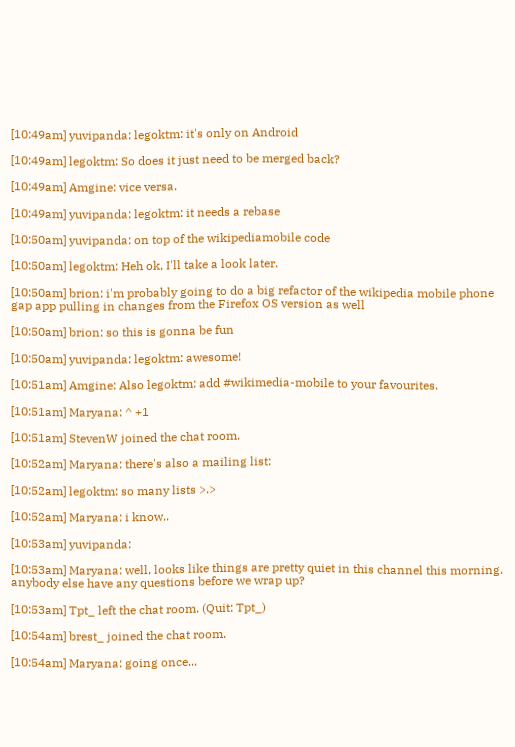[10:49am] yuvipanda: legoktm: it's only on Android

[10:49am] legoktm: So does it just need to be merged back?

[10:49am] Amgine: vice versa.

[10:49am] yuvipanda: legoktm: it needs a rebase

[10:50am] yuvipanda: on top of the wikipediamobile code

[10:50am] legoktm: Heh ok, I'll take a look later.

[10:50am] brion: i'm probably going to do a big refactor of the wikipedia mobile phone gap app pulling in changes from the Firefox OS version as well

[10:50am] brion: so this is gonna be fun

[10:50am] yuvipanda: legoktm: awesome!

[10:51am] Amgine: Also legoktm: add #wikimedia-mobile to your favourites.

[10:51am] Maryana: ^ +1

[10:51am] StevenW joined the chat room.

[10:52am] Maryana: there's also a mailing list:

[10:52am] legoktm: so many lists >.>

[10:52am] Maryana: i know..

[10:53am] yuvipanda:

[10:53am] Maryana: well, looks like things are pretty quiet in this channel this morning. anybody else have any questions before we wrap up?

[10:53am] Tpt_ left the chat room. (Quit: Tpt_)

[10:54am] brest_ joined the chat room.

[10:54am] Maryana: going once...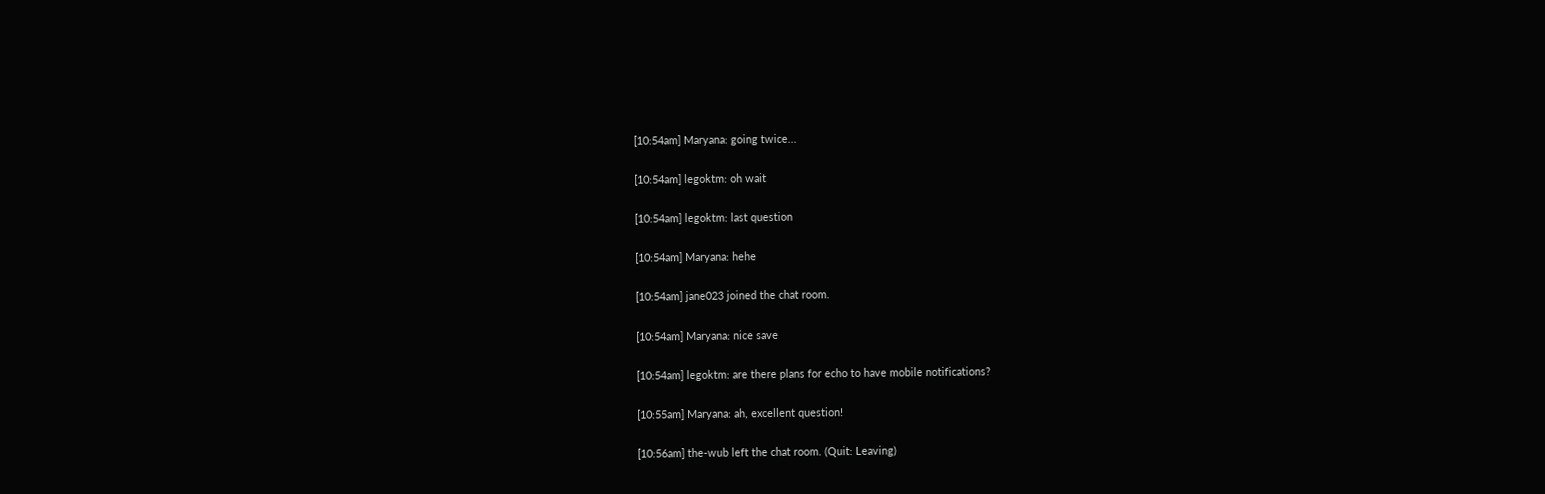[10:54am] Maryana: going twice...

[10:54am] legoktm: oh wait

[10:54am] legoktm: last question

[10:54am] Maryana: hehe

[10:54am] jane023 joined the chat room.

[10:54am] Maryana: nice save

[10:54am] legoktm: are there plans for echo to have mobile notifications?

[10:55am] Maryana: ah, excellent question!

[10:56am] the-wub left the chat room. (Quit: Leaving)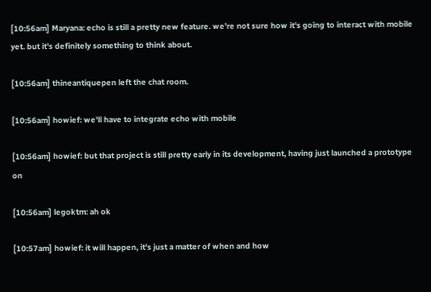[10:56am] Maryana: echo is still a pretty new feature. we're not sure how it's going to interact with mobile yet. but it's definitely something to think about.

[10:56am] thineantiquepen left the chat room.

[10:56am] howief: we'll have to integrate echo with mobile

[10:56am] howief: but that project is still pretty early in its development, having just launched a prototype on

[10:56am] legoktm: ah ok

[10:57am] howief: it will happen, it's just a matter of when and how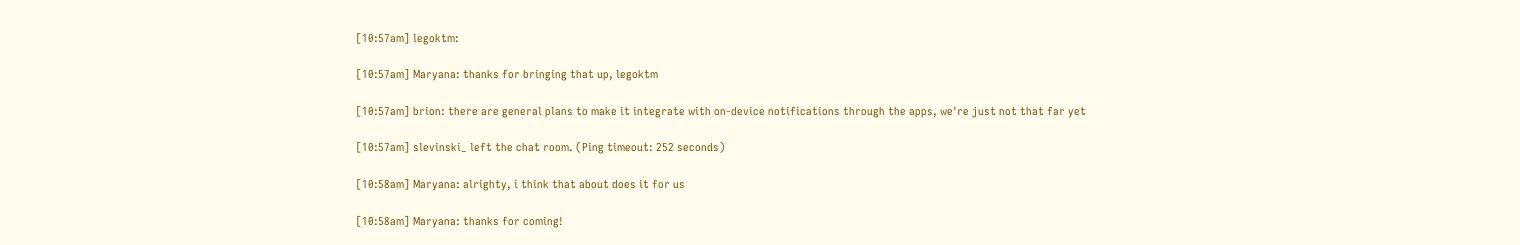[10:57am] legoktm:

[10:57am] Maryana: thanks for bringing that up, legoktm

[10:57am] brion: there are general plans to make it integrate with on-device notifications through the apps, we're just not that far yet

[10:57am] slevinski_ left the chat room. (Ping timeout: 252 seconds)

[10:58am] Maryana: alrighty, i think that about does it for us

[10:58am] Maryana: thanks for coming!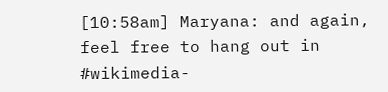[10:58am] Maryana: and again, feel free to hang out in #wikimedia-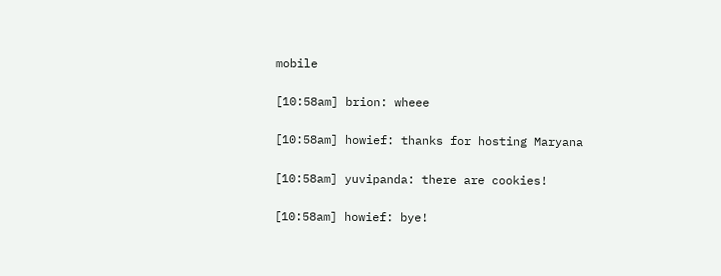mobile

[10:58am] brion: wheee

[10:58am] howief: thanks for hosting Maryana

[10:58am] yuvipanda: there are cookies!

[10:58am] howief: bye!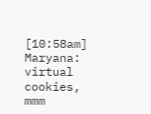[10:58am] Maryana: virtual cookies, mmm